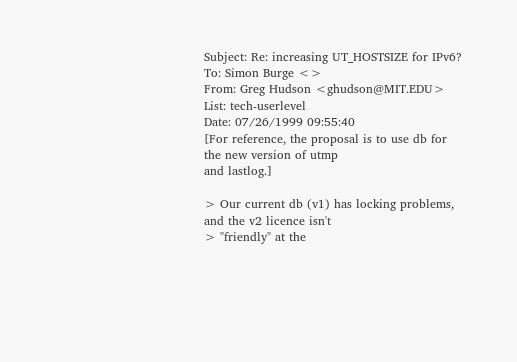Subject: Re: increasing UT_HOSTSIZE for IPv6?
To: Simon Burge <>
From: Greg Hudson <ghudson@MIT.EDU>
List: tech-userlevel
Date: 07/26/1999 09:55:40
[For reference, the proposal is to use db for the new version of utmp
and lastlog.]

> Our current db (v1) has locking problems, and the v2 licence isn't
> "friendly" at the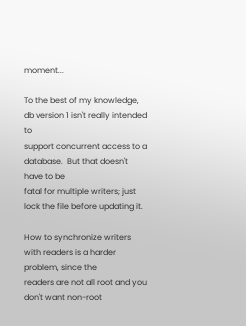moment...

To the best of my knowledge, db version 1 isn't really intended to
support concurrent access to a database.  But that doesn't have to be
fatal for multiple writers; just lock the file before updating it.

How to synchronize writers with readers is a harder problem, since the
readers are not all root and you don't want non-root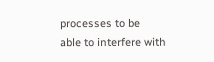processes to be
able to interfere with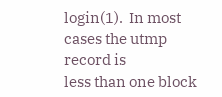login(1).  In most cases the utmp record is
less than one block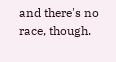and there's no race, though.